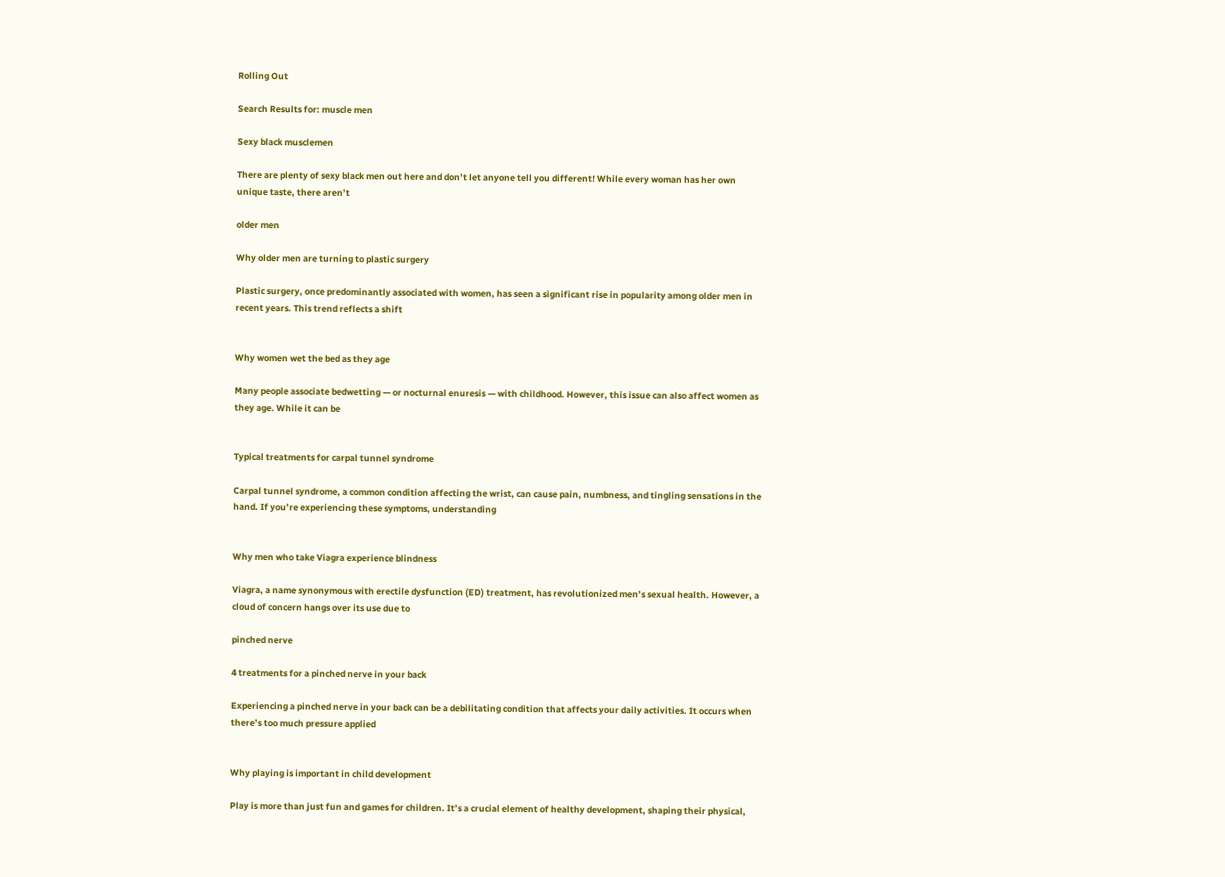Rolling Out

Search Results for: muscle men

Sexy black musclemen

There are plenty of sexy black men out here and don’t let anyone tell you different! While every woman has her own unique taste, there aren’t

older men

Why older men are turning to plastic surgery

Plastic surgery, once predominantly associated with women, has seen a significant rise in popularity among older men in recent years. This trend reflects a shift


Why women wet the bed as they age

Many people associate bedwetting — or nocturnal enuresis — with childhood. However, this issue can also affect women as they age. While it can be


Typical treatments for carpal tunnel syndrome

Carpal tunnel syndrome, a common condition affecting the wrist, can cause pain, numbness, and tingling sensations in the hand. If you’re experiencing these symptoms, understanding


Why men who take Viagra experience blindness

Viagra, a name synonymous with erectile dysfunction (ED) treatment, has revolutionized men’s sexual health. However, a cloud of concern hangs over its use due to

pinched nerve

4 treatments for a pinched nerve in your back

Experiencing a pinched nerve in your back can be a debilitating condition that affects your daily activities. It occurs when there’s too much pressure applied


Why playing is important in child development

Play is more than just fun and games for children. It’s a crucial element of healthy development, shaping their physical,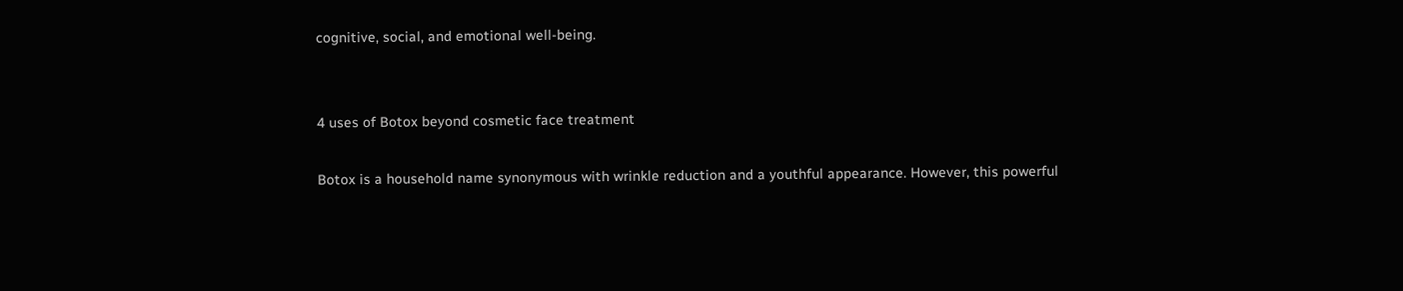cognitive, social, and emotional well-being.


4 uses of Botox beyond cosmetic face treatment

Botox is a household name synonymous with wrinkle reduction and a youthful appearance. However, this powerful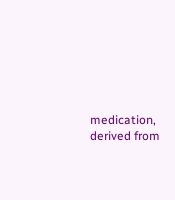medication, derived from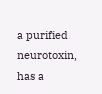a purified neurotoxin, has a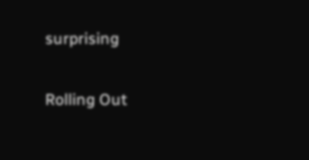surprising

Rolling Out